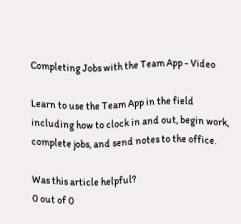Completing Jobs with the Team App - Video

Learn to use the Team App in the field including how to clock in and out, begin work, complete jobs, and send notes to the office.

Was this article helpful?
0 out of 0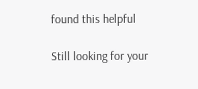found this helpful

Still looking for your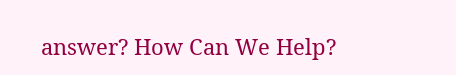answer? How Can We Help?